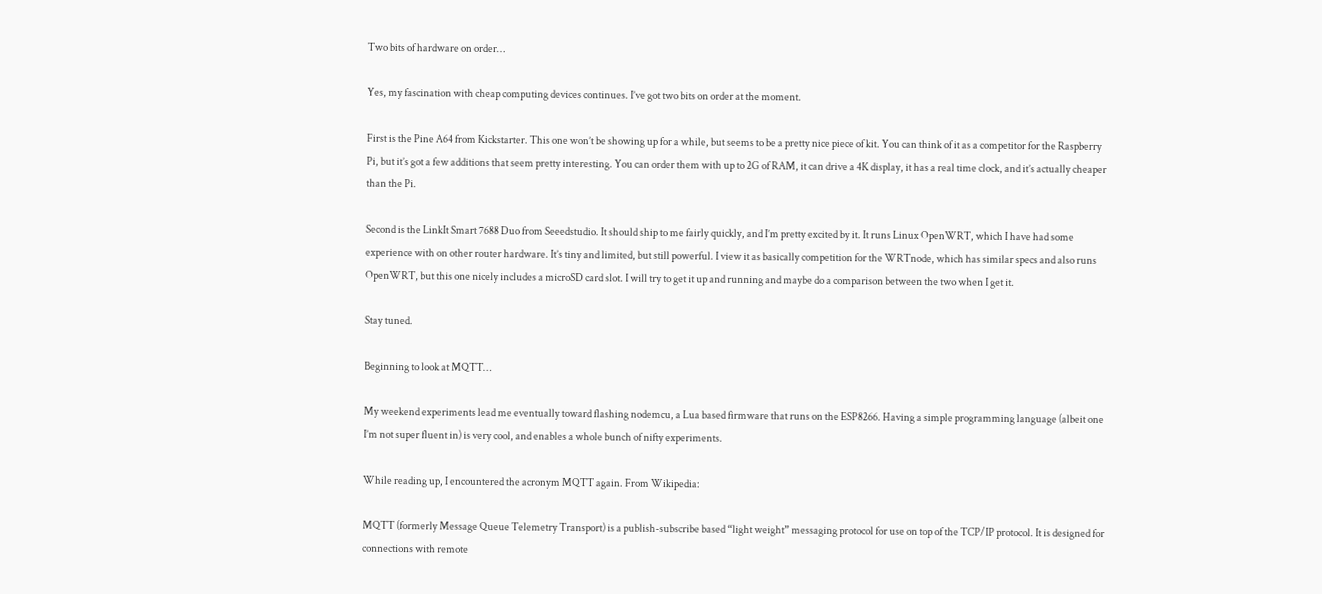Two bits of hardware on order…

Yes, my fascination with cheap computing devices continues. I’ve got two bits on order at the moment.

First is the Pine A64 from Kickstarter. This one won’t be showing up for a while, but seems to be a pretty nice piece of kit. You can think of it as a competitor for the Raspberry Pi, but it’s got a few additions that seem pretty interesting. You can order them with up to 2G of RAM, it can drive a 4K display, it has a real time clock, and it’s actually cheaper than the Pi.

Second is the LinkIt Smart 7688 Duo from Seeedstudio. It should ship to me fairly quickly, and I’m pretty excited by it. It runs Linux OpenWRT, which I have had some experience with on other router hardware. It’s tiny and limited, but still powerful. I view it as basically competition for the WRTnode, which has similar specs and also runs OpenWRT, but this one nicely includes a microSD card slot. I will try to get it up and running and maybe do a comparison between the two when I get it.

Stay tuned.

Beginning to look at MQTT…

My weekend experiments lead me eventually toward flashing nodemcu, a Lua based firmware that runs on the ESP8266. Having a simple programming language (albeit one I’m not super fluent in) is very cool, and enables a whole bunch of nifty experiments.

While reading up, I encountered the acronym MQTT again. From Wikipedia:

MQTT (formerly Message Queue Telemetry Transport) is a publish-subscribe based “light weight” messaging protocol for use on top of the TCP/IP protocol. It is designed for connections with remote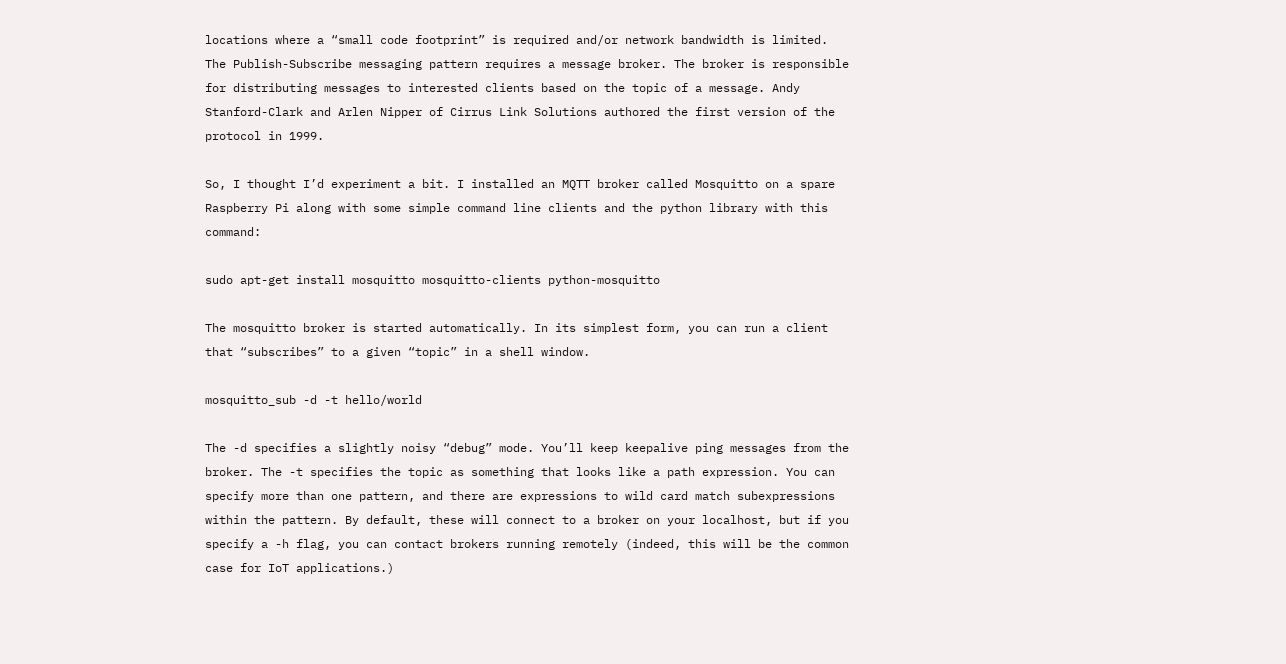locations where a “small code footprint” is required and/or network bandwidth is limited. The Publish-Subscribe messaging pattern requires a message broker. The broker is responsible for distributing messages to interested clients based on the topic of a message. Andy Stanford-Clark and Arlen Nipper of Cirrus Link Solutions authored the first version of the protocol in 1999.

So, I thought I’d experiment a bit. I installed an MQTT broker called Mosquitto on a spare Raspberry Pi along with some simple command line clients and the python library with this command:

sudo apt-get install mosquitto mosquitto-clients python-mosquitto

The mosquitto broker is started automatically. In its simplest form, you can run a client that “subscribes” to a given “topic” in a shell window.

mosquitto_sub -d -t hello/world

The -d specifies a slightly noisy “debug” mode. You’ll keep keepalive ping messages from the broker. The -t specifies the topic as something that looks like a path expression. You can specify more than one pattern, and there are expressions to wild card match subexpressions within the pattern. By default, these will connect to a broker on your localhost, but if you specify a -h flag, you can contact brokers running remotely (indeed, this will be the common case for IoT applications.)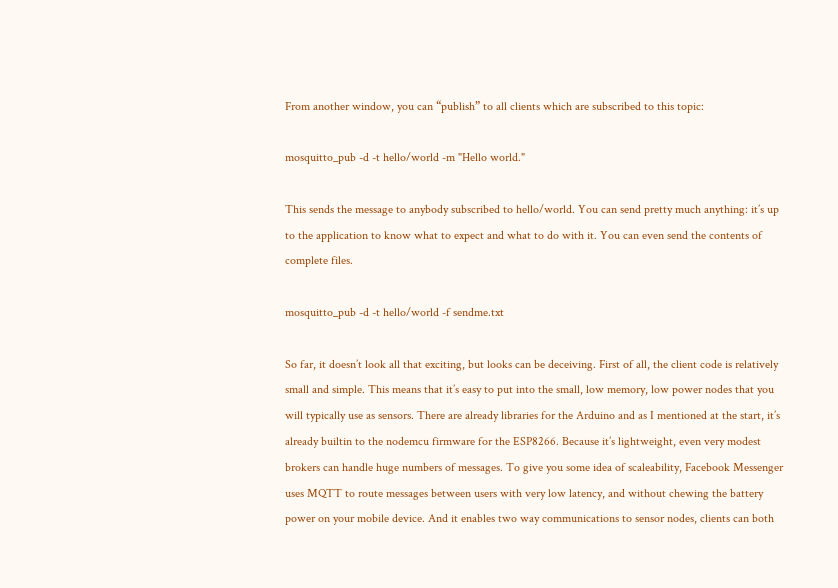From another window, you can “publish” to all clients which are subscribed to this topic:

mosquitto_pub -d -t hello/world -m "Hello world."

This sends the message to anybody subscribed to hello/world. You can send pretty much anything: it’s up to the application to know what to expect and what to do with it. You can even send the contents of complete files.

mosquitto_pub -d -t hello/world -f sendme.txt

So far, it doesn’t look all that exciting, but looks can be deceiving. First of all, the client code is relatively small and simple. This means that it’s easy to put into the small, low memory, low power nodes that you will typically use as sensors. There are already libraries for the Arduino and as I mentioned at the start, it’s already builtin to the nodemcu firmware for the ESP8266. Because it’s lightweight, even very modest brokers can handle huge numbers of messages. To give you some idea of scaleability, Facebook Messenger uses MQTT to route messages between users with very low latency, and without chewing the battery power on your mobile device. And it enables two way communications to sensor nodes, clients can both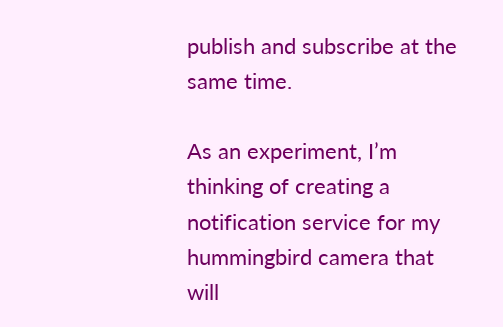publish and subscribe at the same time.

As an experiment, I’m thinking of creating a notification service for my hummingbird camera that will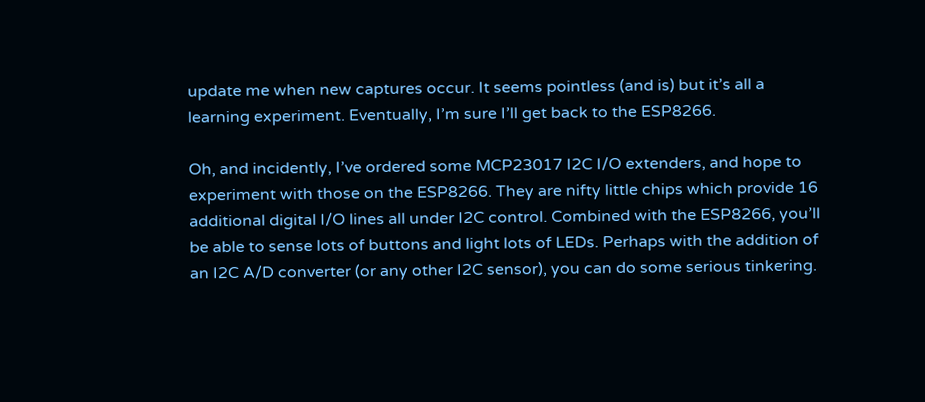update me when new captures occur. It seems pointless (and is) but it’s all a learning experiment. Eventually, I’m sure I’ll get back to the ESP8266.

Oh, and incidently, I’ve ordered some MCP23017 I2C I/O extenders, and hope to experiment with those on the ESP8266. They are nifty little chips which provide 16 additional digital I/O lines all under I2C control. Combined with the ESP8266, you’ll be able to sense lots of buttons and light lots of LEDs. Perhaps with the addition of an I2C A/D converter (or any other I2C sensor), you can do some serious tinkering.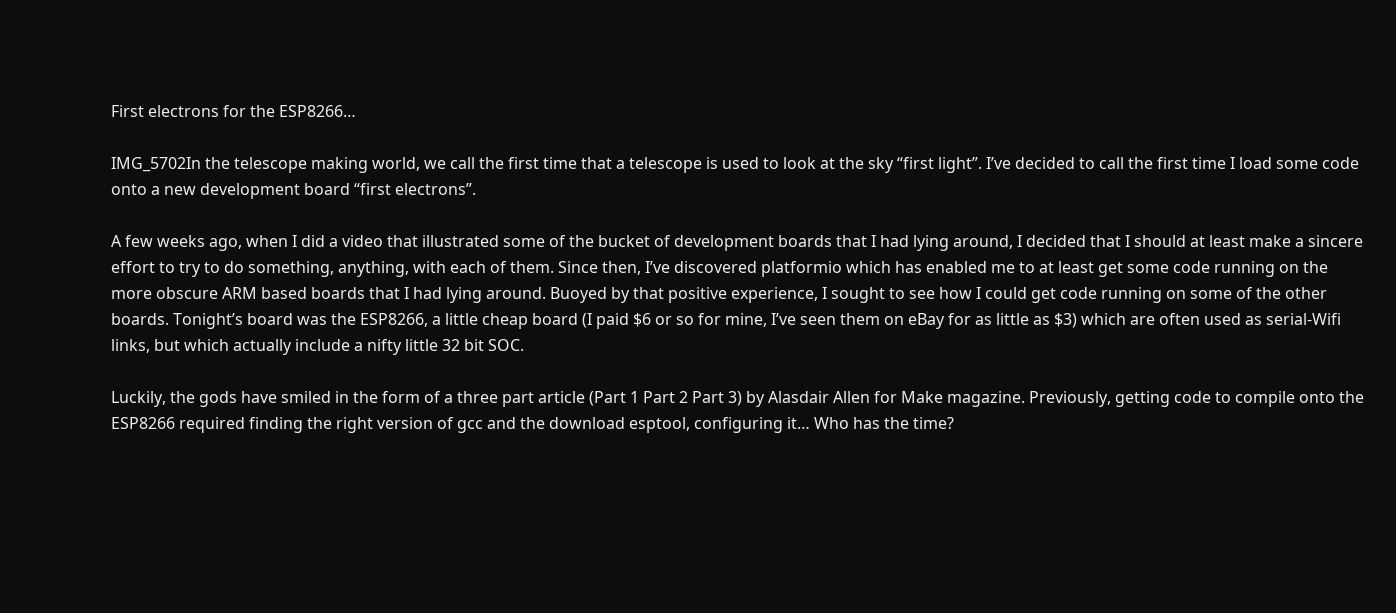First electrons for the ESP8266…

IMG_5702In the telescope making world, we call the first time that a telescope is used to look at the sky “first light”. I’ve decided to call the first time I load some code onto a new development board “first electrons”.

A few weeks ago, when I did a video that illustrated some of the bucket of development boards that I had lying around, I decided that I should at least make a sincere effort to try to do something, anything, with each of them. Since then, I’ve discovered platformio which has enabled me to at least get some code running on the more obscure ARM based boards that I had lying around. Buoyed by that positive experience, I sought to see how I could get code running on some of the other boards. Tonight’s board was the ESP8266, a little cheap board (I paid $6 or so for mine, I’ve seen them on eBay for as little as $3) which are often used as serial-Wifi links, but which actually include a nifty little 32 bit SOC.

Luckily, the gods have smiled in the form of a three part article (Part 1 Part 2 Part 3) by Alasdair Allen for Make magazine. Previously, getting code to compile onto the ESP8266 required finding the right version of gcc and the download esptool, configuring it… Who has the time?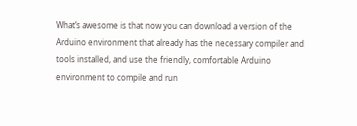What’s awesome is that now you can download a version of the Arduino environment that already has the necessary compiler and tools installed, and use the friendly, comfortable Arduino environment to compile and run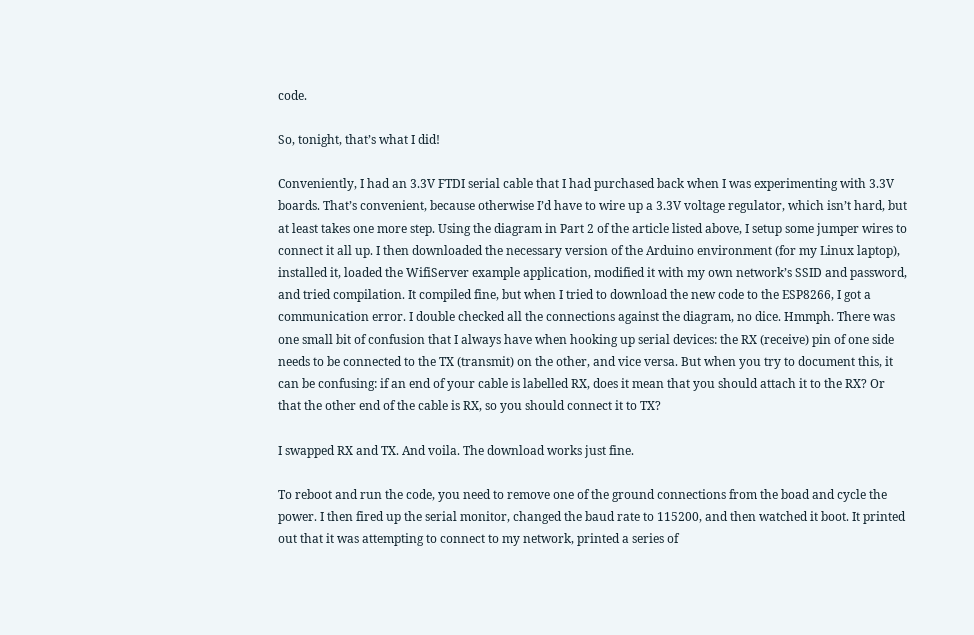code.

So, tonight, that’s what I did!

Conveniently, I had an 3.3V FTDI serial cable that I had purchased back when I was experimenting with 3.3V boards. That’s convenient, because otherwise I’d have to wire up a 3.3V voltage regulator, which isn’t hard, but at least takes one more step. Using the diagram in Part 2 of the article listed above, I setup some jumper wires to connect it all up. I then downloaded the necessary version of the Arduino environment (for my Linux laptop), installed it, loaded the WifiServer example application, modified it with my own network’s SSID and password, and tried compilation. It compiled fine, but when I tried to download the new code to the ESP8266, I got a communication error. I double checked all the connections against the diagram, no dice. Hmmph. There was one small bit of confusion that I always have when hooking up serial devices: the RX (receive) pin of one side needs to be connected to the TX (transmit) on the other, and vice versa. But when you try to document this, it can be confusing: if an end of your cable is labelled RX, does it mean that you should attach it to the RX? Or that the other end of the cable is RX, so you should connect it to TX?

I swapped RX and TX. And voila. The download works just fine.

To reboot and run the code, you need to remove one of the ground connections from the boad and cycle the power. I then fired up the serial monitor, changed the baud rate to 115200, and then watched it boot. It printed out that it was attempting to connect to my network, printed a series of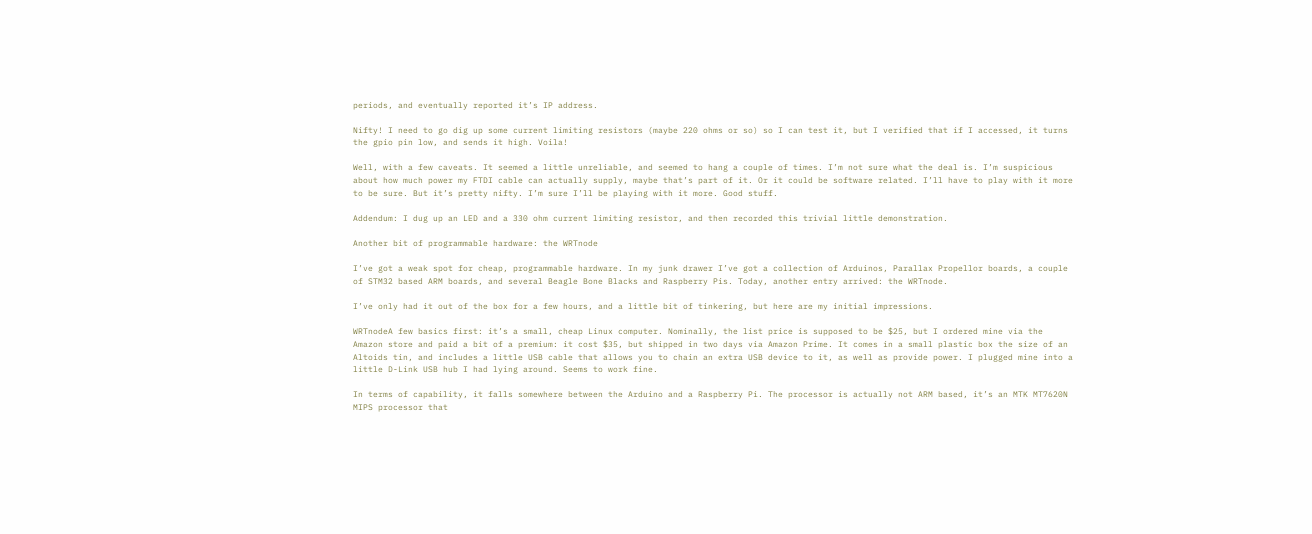periods, and eventually reported it’s IP address.

Nifty! I need to go dig up some current limiting resistors (maybe 220 ohms or so) so I can test it, but I verified that if I accessed, it turns the gpio pin low, and sends it high. Voila!

Well, with a few caveats. It seemed a little unreliable, and seemed to hang a couple of times. I’m not sure what the deal is. I’m suspicious about how much power my FTDI cable can actually supply, maybe that’s part of it. Or it could be software related. I’ll have to play with it more to be sure. But it’s pretty nifty. I’m sure I’ll be playing with it more. Good stuff.

Addendum: I dug up an LED and a 330 ohm current limiting resistor, and then recorded this trivial little demonstration.

Another bit of programmable hardware: the WRTnode

I’ve got a weak spot for cheap, programmable hardware. In my junk drawer I’ve got a collection of Arduinos, Parallax Propellor boards, a couple of STM32 based ARM boards, and several Beagle Bone Blacks and Raspberry Pis. Today, another entry arrived: the WRTnode.

I’ve only had it out of the box for a few hours, and a little bit of tinkering, but here are my initial impressions.

WRTnodeA few basics first: it’s a small, cheap Linux computer. Nominally, the list price is supposed to be $25, but I ordered mine via the Amazon store and paid a bit of a premium: it cost $35, but shipped in two days via Amazon Prime. It comes in a small plastic box the size of an Altoids tin, and includes a little USB cable that allows you to chain an extra USB device to it, as well as provide power. I plugged mine into a little D-Link USB hub I had lying around. Seems to work fine.

In terms of capability, it falls somewhere between the Arduino and a Raspberry Pi. The processor is actually not ARM based, it’s an MTK MT7620N MIPS processor that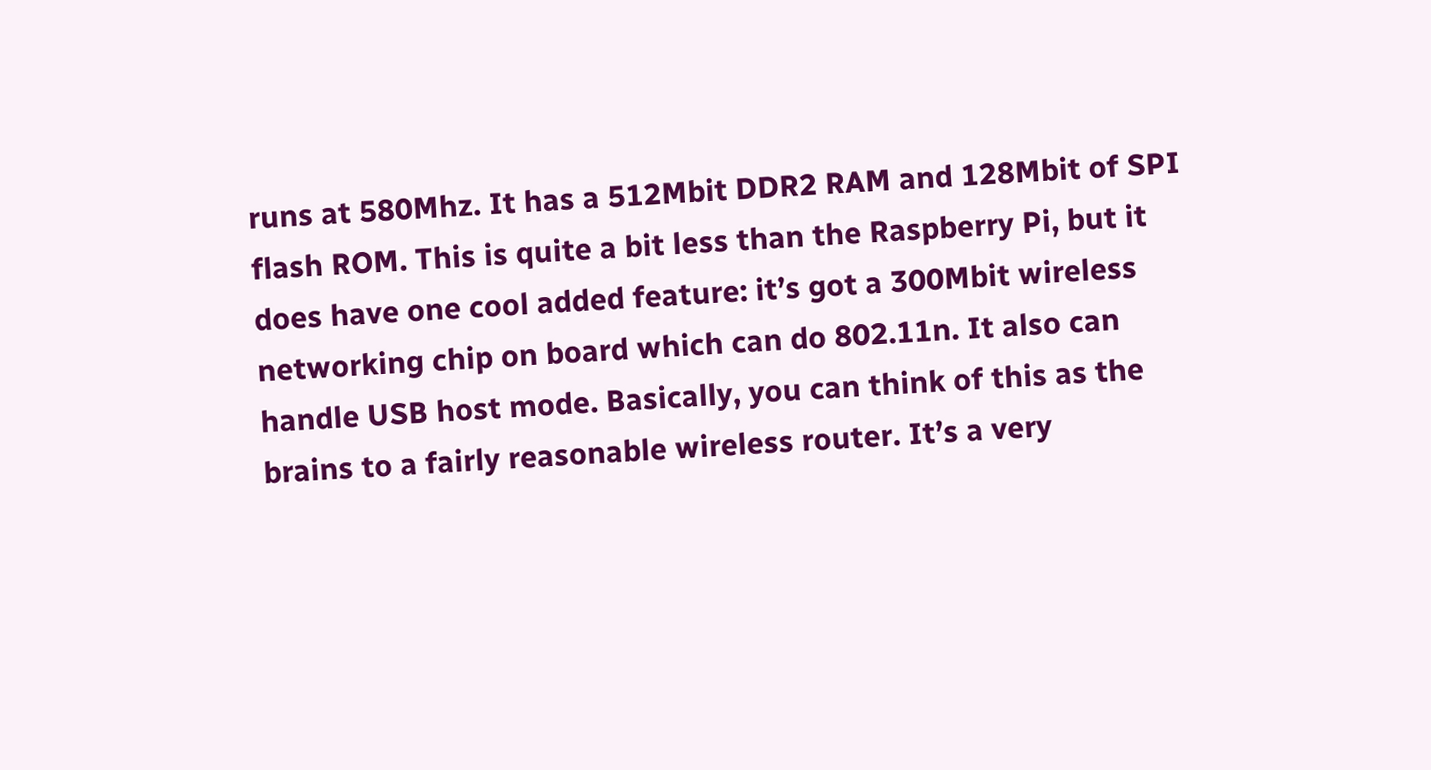runs at 580Mhz. It has a 512Mbit DDR2 RAM and 128Mbit of SPI flash ROM. This is quite a bit less than the Raspberry Pi, but it does have one cool added feature: it’s got a 300Mbit wireless networking chip on board which can do 802.11n. It also can handle USB host mode. Basically, you can think of this as the brains to a fairly reasonable wireless router. It’s a very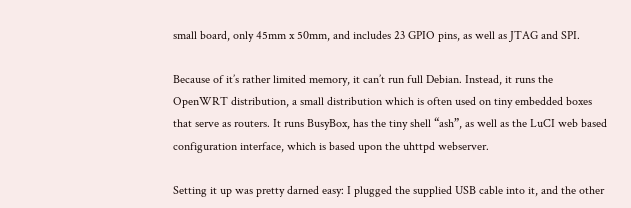small board, only 45mm x 50mm, and includes 23 GPIO pins, as well as JTAG and SPI.

Because of it’s rather limited memory, it can’t run full Debian. Instead, it runs the OpenWRT distribution, a small distribution which is often used on tiny embedded boxes that serve as routers. It runs BusyBox, has the tiny shell “ash”, as well as the LuCI web based configuration interface, which is based upon the uhttpd webserver.

Setting it up was pretty darned easy: I plugged the supplied USB cable into it, and the other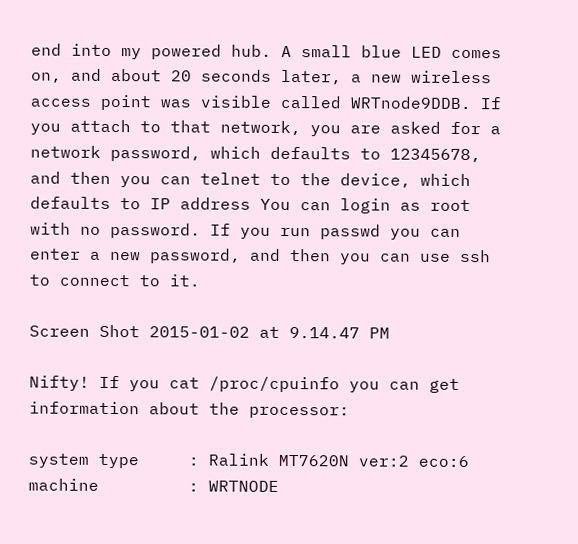end into my powered hub. A small blue LED comes on, and about 20 seconds later, a new wireless access point was visible called WRTnode9DDB. If you attach to that network, you are asked for a network password, which defaults to 12345678, and then you can telnet to the device, which defaults to IP address You can login as root with no password. If you run passwd you can enter a new password, and then you can use ssh to connect to it.

Screen Shot 2015-01-02 at 9.14.47 PM

Nifty! If you cat /proc/cpuinfo you can get information about the processor:

system type     : Ralink MT7620N ver:2 eco:6
machine         : WRTNODE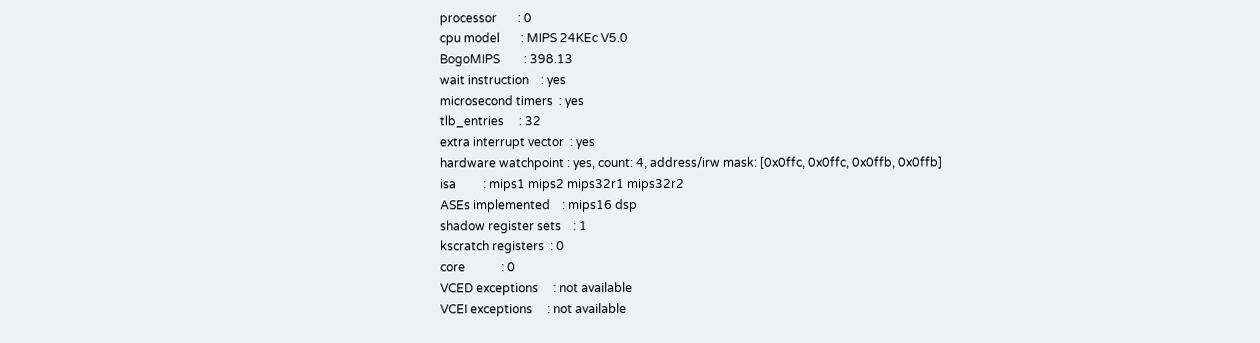processor       : 0
cpu model       : MIPS 24KEc V5.0
BogoMIPS        : 398.13
wait instruction    : yes
microsecond timers  : yes
tlb_entries     : 32
extra interrupt vector  : yes
hardware watchpoint : yes, count: 4, address/irw mask: [0x0ffc, 0x0ffc, 0x0ffb, 0x0ffb]
isa         : mips1 mips2 mips32r1 mips32r2
ASEs implemented    : mips16 dsp
shadow register sets    : 1
kscratch registers  : 0
core            : 0
VCED exceptions     : not available
VCEI exceptions     : not available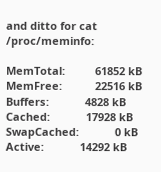and ditto for cat /proc/meminfo:

MemTotal:          61852 kB
MemFree:           22516 kB
Buffers:            4828 kB
Cached:            17928 kB
SwapCached:            0 kB
Active:            14292 kB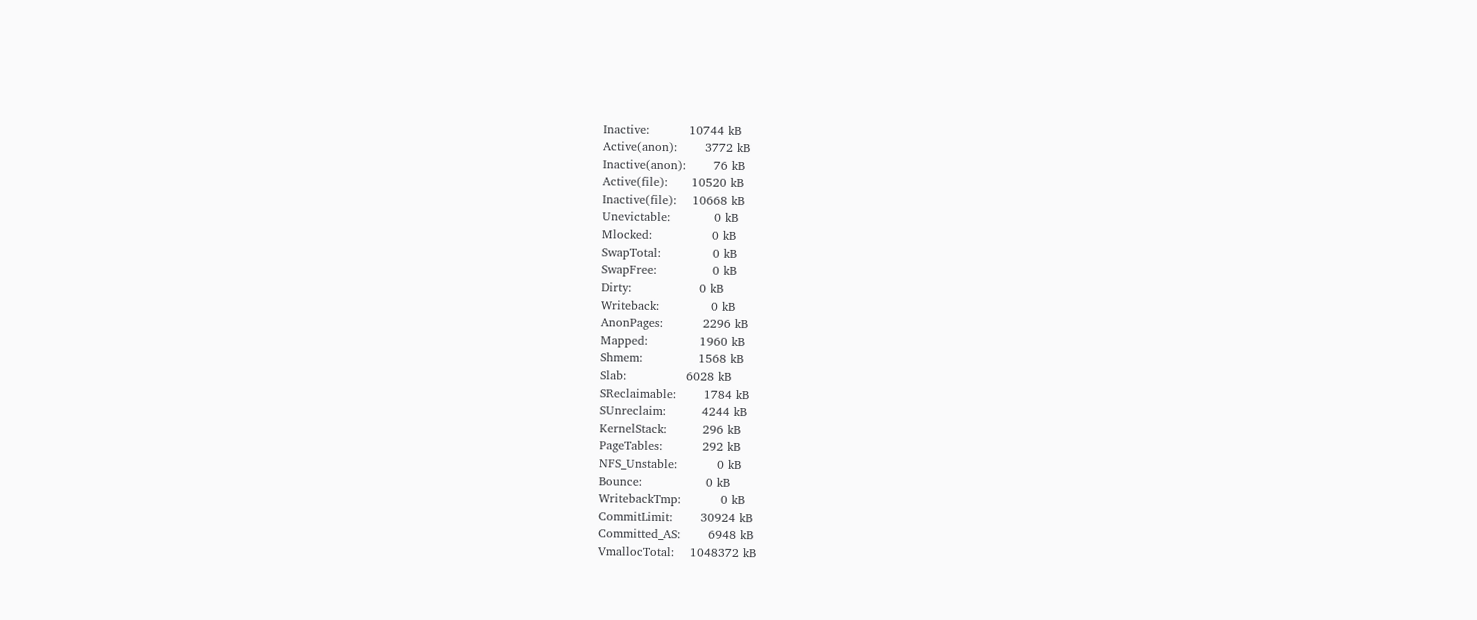Inactive:          10744 kB
Active(anon):       3772 kB
Inactive(anon):       76 kB
Active(file):      10520 kB
Inactive(file):    10668 kB
Unevictable:           0 kB
Mlocked:               0 kB
SwapTotal:             0 kB
SwapFree:              0 kB
Dirty:                 0 kB
Writeback:             0 kB
AnonPages:          2296 kB
Mapped:             1960 kB
Shmem:              1568 kB
Slab:               6028 kB
SReclaimable:       1784 kB
SUnreclaim:         4244 kB
KernelStack:         296 kB
PageTables:          292 kB
NFS_Unstable:          0 kB
Bounce:                0 kB
WritebackTmp:          0 kB
CommitLimit:       30924 kB
Committed_AS:       6948 kB
VmallocTotal:    1048372 kB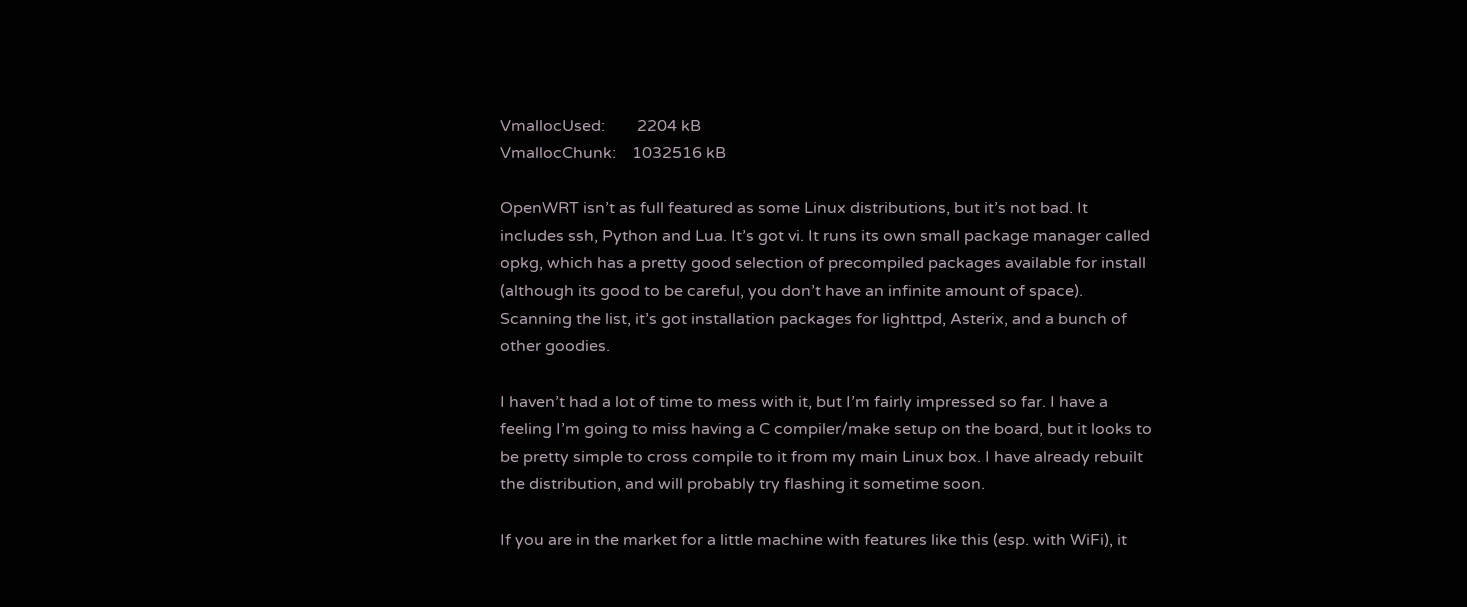VmallocUsed:        2204 kB
VmallocChunk:    1032516 kB

OpenWRT isn’t as full featured as some Linux distributions, but it’s not bad. It includes ssh, Python and Lua. It’s got vi. It runs its own small package manager called opkg, which has a pretty good selection of precompiled packages available for install (although its good to be careful, you don’t have an infinite amount of space). Scanning the list, it’s got installation packages for lighttpd, Asterix, and a bunch of other goodies.

I haven’t had a lot of time to mess with it, but I’m fairly impressed so far. I have a feeling I’m going to miss having a C compiler/make setup on the board, but it looks to be pretty simple to cross compile to it from my main Linux box. I have already rebuilt the distribution, and will probably try flashing it sometime soon.

If you are in the market for a little machine with features like this (esp. with WiFi), it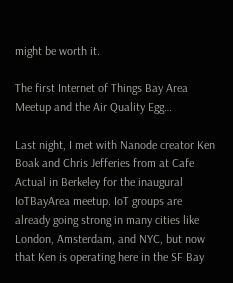might be worth it.

The first Internet of Things Bay Area Meetup and the Air Quality Egg…

Last night, I met with Nanode creator Ken Boak and Chris Jefferies from at Cafe Actual in Berkeley for the inaugural IoTBayArea meetup. IoT groups are already going strong in many cities like London, Amsterdam, and NYC, but now that Ken is operating here in the SF Bay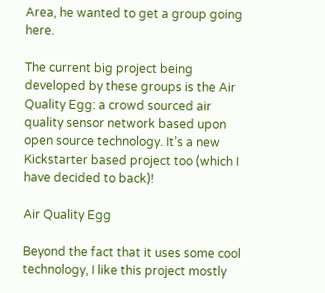Area, he wanted to get a group going here.

The current big project being developed by these groups is the Air Quality Egg: a crowd sourced air quality sensor network based upon open source technology. It’s a new Kickstarter based project too (which I have decided to back)!

Air Quality Egg

Beyond the fact that it uses some cool technology, I like this project mostly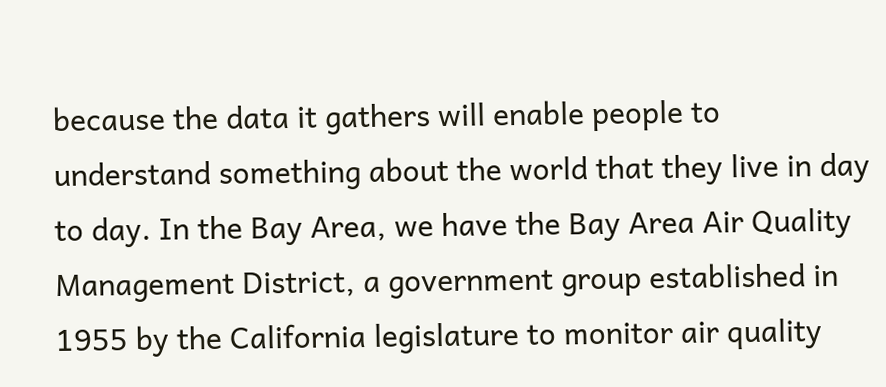because the data it gathers will enable people to understand something about the world that they live in day to day. In the Bay Area, we have the Bay Area Air Quality Management District, a government group established in 1955 by the California legislature to monitor air quality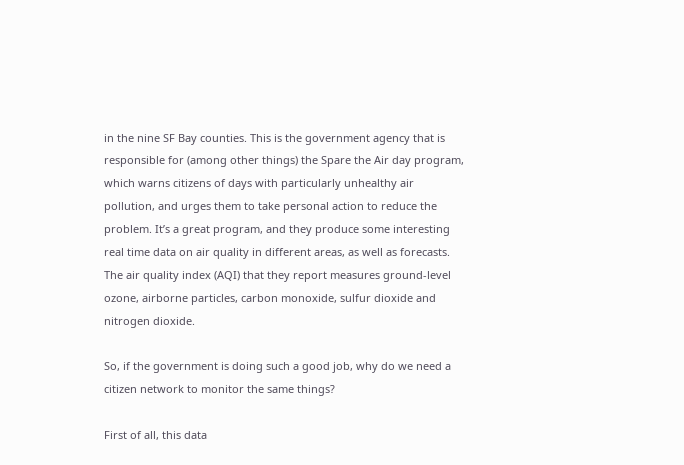in the nine SF Bay counties. This is the government agency that is responsible for (among other things) the Spare the Air day program, which warns citizens of days with particularly unhealthy air pollution, and urges them to take personal action to reduce the problem. It’s a great program, and they produce some interesting real time data on air quality in different areas, as well as forecasts. The air quality index (AQI) that they report measures ground-level ozone, airborne particles, carbon monoxide, sulfur dioxide and nitrogen dioxide.

So, if the government is doing such a good job, why do we need a citizen network to monitor the same things?

First of all, this data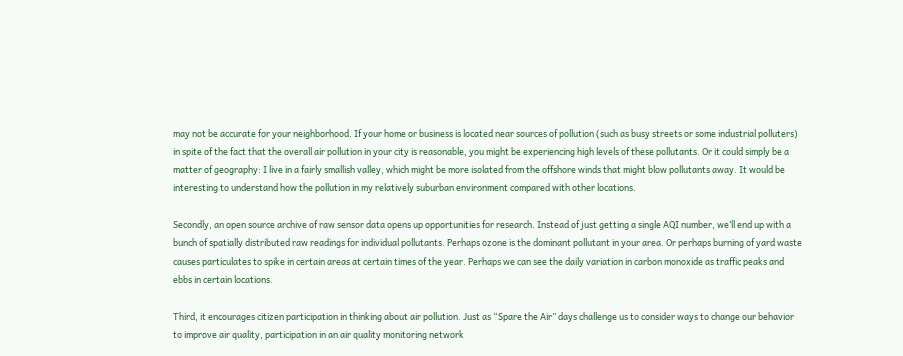may not be accurate for your neighborhood. If your home or business is located near sources of pollution (such as busy streets or some industrial polluters) in spite of the fact that the overall air pollution in your city is reasonable, you might be experiencing high levels of these pollutants. Or it could simply be a matter of geography: I live in a fairly smallish valley, which might be more isolated from the offshore winds that might blow pollutants away. It would be interesting to understand how the pollution in my relatively suburban environment compared with other locations.

Secondly, an open source archive of raw sensor data opens up opportunities for research. Instead of just getting a single AQI number, we’ll end up with a bunch of spatially distributed raw readings for individual pollutants. Perhaps ozone is the dominant pollutant in your area. Or perhaps burning of yard waste causes particulates to spike in certain areas at certain times of the year. Perhaps we can see the daily variation in carbon monoxide as traffic peaks and ebbs in certain locations.

Third, it encourages citizen participation in thinking about air pollution. Just as “Spare the Air” days challenge us to consider ways to change our behavior to improve air quality, participation in an air quality monitoring network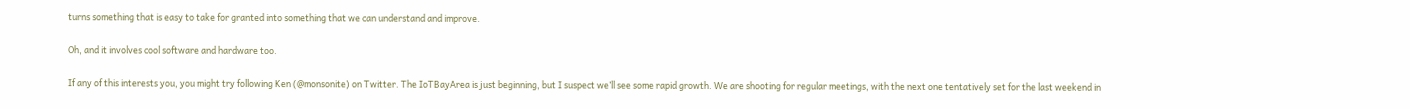turns something that is easy to take for granted into something that we can understand and improve.

Oh, and it involves cool software and hardware too.

If any of this interests you, you might try following Ken (@monsonite) on Twitter. The IoTBayArea is just beginning, but I suspect we’ll see some rapid growth. We are shooting for regular meetings, with the next one tentatively set for the last weekend in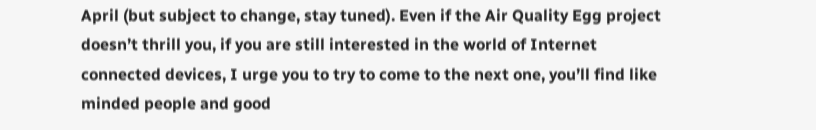April (but subject to change, stay tuned). Even if the Air Quality Egg project doesn’t thrill you, if you are still interested in the world of Internet connected devices, I urge you to try to come to the next one, you’ll find like minded people and good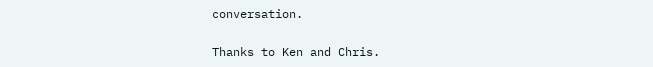conversation.

Thanks to Ken and Chris.